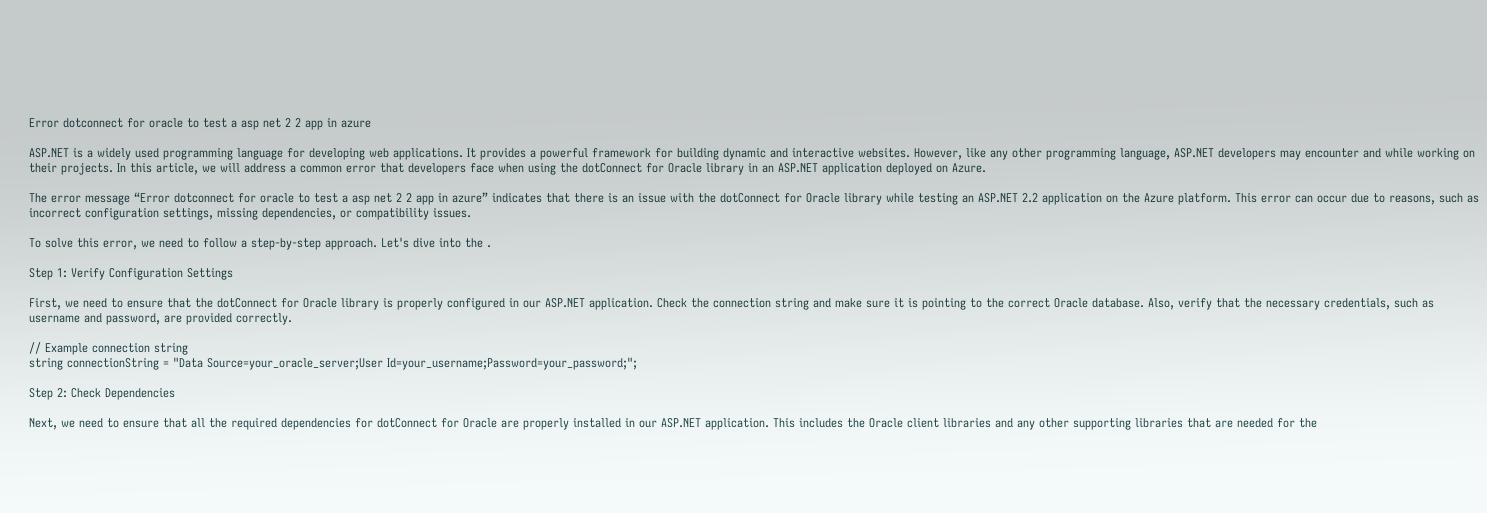Error dotconnect for oracle to test a asp net 2 2 app in azure

ASP.NET is a widely used programming language for developing web applications. It provides a powerful framework for building dynamic and interactive websites. However, like any other programming language, ASP.NET developers may encounter and while working on their projects. In this article, we will address a common error that developers face when using the dotConnect for Oracle library in an ASP.NET application deployed on Azure.

The error message “Error dotconnect for oracle to test a asp net 2 2 app in azure” indicates that there is an issue with the dotConnect for Oracle library while testing an ASP.NET 2.2 application on the Azure platform. This error can occur due to reasons, such as incorrect configuration settings, missing dependencies, or compatibility issues.

To solve this error, we need to follow a step-by-step approach. Let's dive into the .

Step 1: Verify Configuration Settings

First, we need to ensure that the dotConnect for Oracle library is properly configured in our ASP.NET application. Check the connection string and make sure it is pointing to the correct Oracle database. Also, verify that the necessary credentials, such as username and password, are provided correctly.

// Example connection string
string connectionString = "Data Source=your_oracle_server;User Id=your_username;Password=your_password;";

Step 2: Check Dependencies

Next, we need to ensure that all the required dependencies for dotConnect for Oracle are properly installed in our ASP.NET application. This includes the Oracle client libraries and any other supporting libraries that are needed for the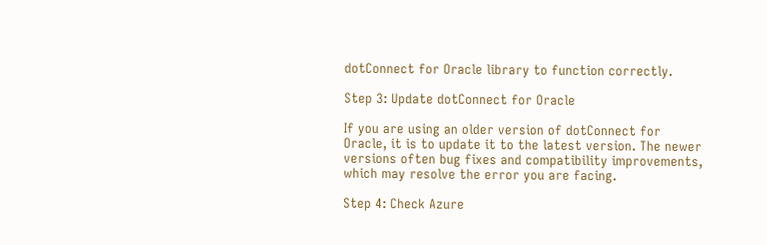dotConnect for Oracle library to function correctly.

Step 3: Update dotConnect for Oracle

If you are using an older version of dotConnect for Oracle, it is to update it to the latest version. The newer versions often bug fixes and compatibility improvements, which may resolve the error you are facing.

Step 4: Check Azure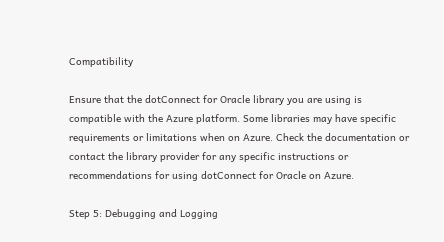Compatibility

Ensure that the dotConnect for Oracle library you are using is compatible with the Azure platform. Some libraries may have specific requirements or limitations when on Azure. Check the documentation or contact the library provider for any specific instructions or recommendations for using dotConnect for Oracle on Azure.

Step 5: Debugging and Logging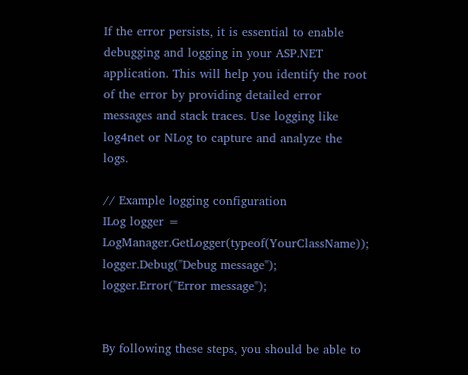If the error persists, it is essential to enable debugging and logging in your ASP.NET application. This will help you identify the root of the error by providing detailed error messages and stack traces. Use logging like log4net or NLog to capture and analyze the logs.

// Example logging configuration
ILog logger = LogManager.GetLogger(typeof(YourClassName));
logger.Debug("Debug message");
logger.Error("Error message");


By following these steps, you should be able to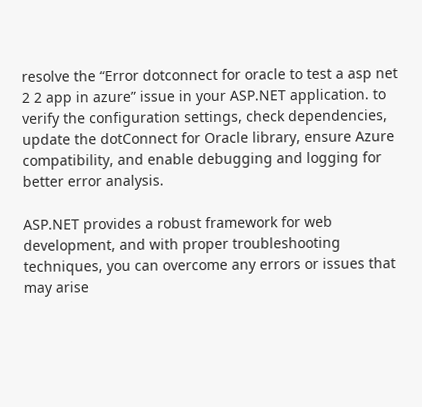resolve the “Error dotconnect for oracle to test a asp net 2 2 app in azure” issue in your ASP.NET application. to verify the configuration settings, check dependencies, update the dotConnect for Oracle library, ensure Azure compatibility, and enable debugging and logging for better error analysis.

ASP.NET provides a robust framework for web development, and with proper troubleshooting techniques, you can overcome any errors or issues that may arise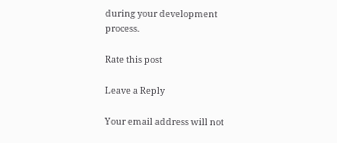during your development process.

Rate this post

Leave a Reply

Your email address will not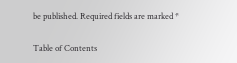be published. Required fields are marked *

Table of Contents